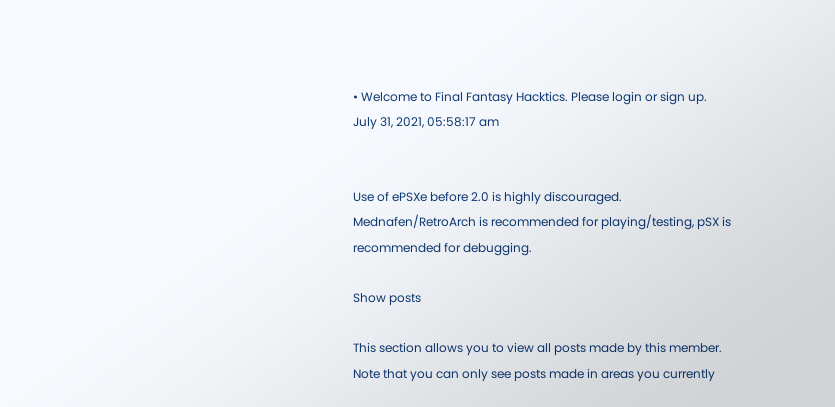• Welcome to Final Fantasy Hacktics. Please login or sign up.
July 31, 2021, 05:58:17 am


Use of ePSXe before 2.0 is highly discouraged. Mednafen/RetroArch is recommended for playing/testing, pSX is recommended for debugging.

Show posts

This section allows you to view all posts made by this member. Note that you can only see posts made in areas you currently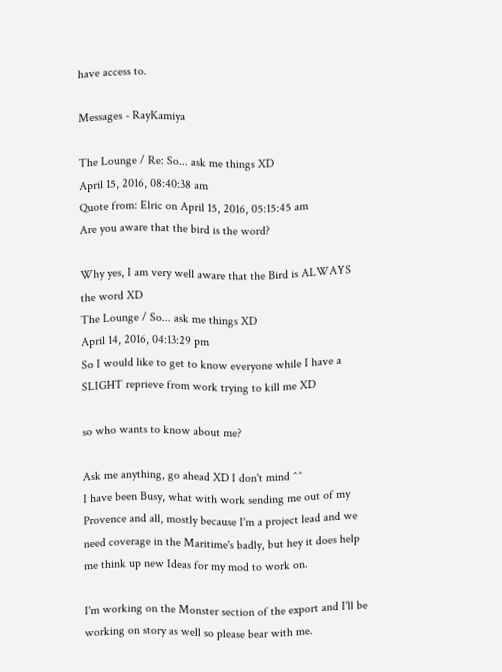have access to.

Messages - RayKamiya

The Lounge / Re: So... ask me things XD
April 15, 2016, 08:40:38 am
Quote from: Elric on April 15, 2016, 05:15:45 am
Are you aware that the bird is the word?

Why yes, I am very well aware that the Bird is ALWAYS the word XD
The Lounge / So... ask me things XD
April 14, 2016, 04:13:29 pm
So I would like to get to know everyone while I have a SLIGHT reprieve from work trying to kill me XD

so who wants to know about me?

Ask me anything, go ahead XD I don't mind ^^
I have been Busy, what with work sending me out of my Provence and all, mostly because I'm a project lead and we need coverage in the Maritime's badly, but hey it does help me think up new Ideas for my mod to work on.

I'm working on the Monster section of the export and I'll be working on story as well so please bear with me.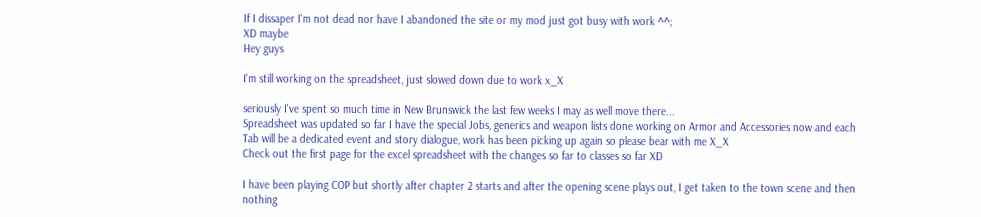If I dissaper I'm not dead nor have I abandoned the site or my mod just got busy with work ^^;
XD maybe
Hey guys

I'm still working on the spreadsheet, just slowed down due to work x_X

seriously I've spent so much time in New Brunswick the last few weeks I may as well move there...
Spreadsheet was updated so far I have the special Jobs, generics and weapon lists done working on Armor and Accessories now and each Tab will be a dedicated event and story dialogue, work has been picking up again so please bear with me X_X
Check out the first page for the excel spreadsheet with the changes so far to classes so far XD

I have been playing COP but shortly after chapter 2 starts and after the opening scene plays out, I get taken to the town scene and then nothing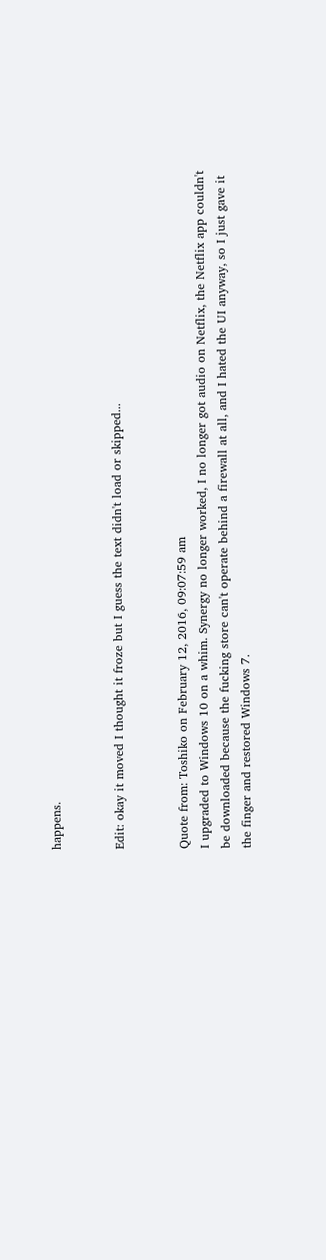happens.


Edit: okay it moved I thought it froze but I guess the text didn't load or skipped...


Quote from: Toshiko on February 12, 2016, 09:07:59 am
I upgraded to Windows 10 on a whim. Synergy no longer worked, I no longer got audio on Netflix, the Netflix app couldn't be downloaded because the fucking store can't operate behind a firewall at all, and I hated the UI anyway, so I just gave it the finger and restored Windows 7.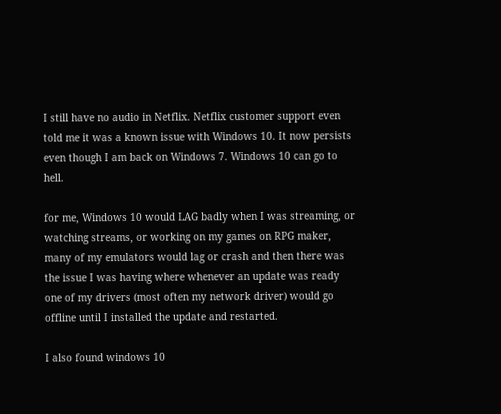I still have no audio in Netflix. Netflix customer support even told me it was a known issue with Windows 10. It now persists even though I am back on Windows 7. Windows 10 can go to hell.

for me, Windows 10 would LAG badly when I was streaming, or watching streams, or working on my games on RPG maker, many of my emulators would lag or crash and then there was the issue I was having where whenever an update was ready one of my drivers (most often my network driver) would go offline until I installed the update and restarted.

I also found windows 10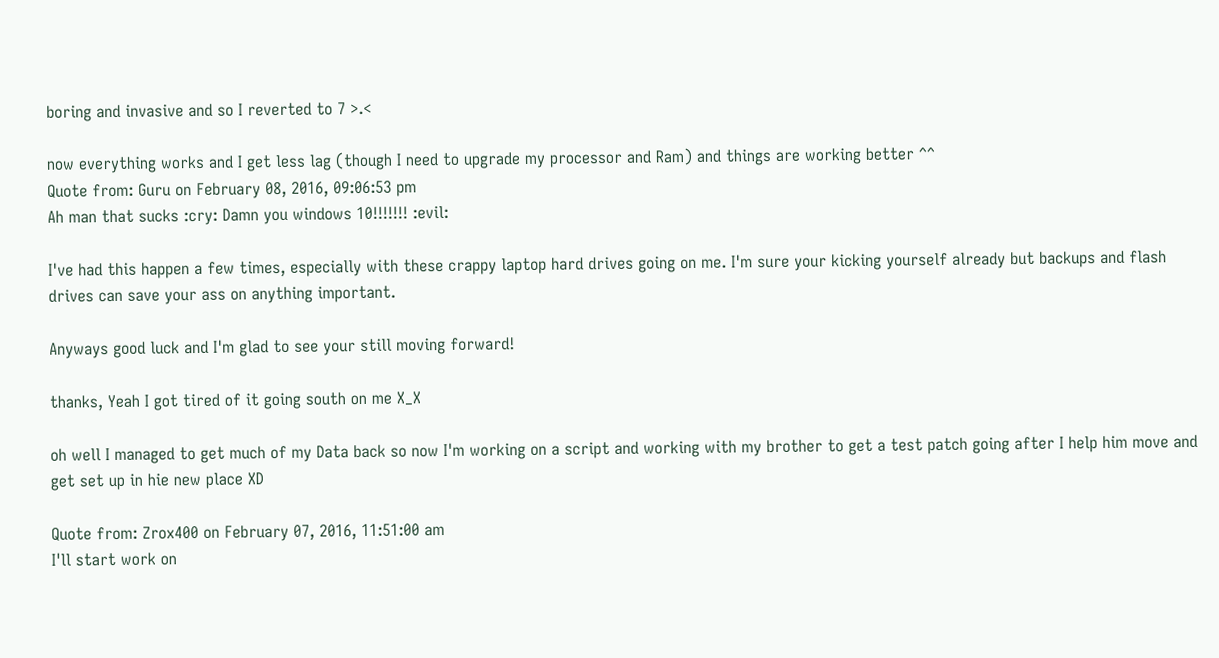boring and invasive and so I reverted to 7 >.<

now everything works and I get less lag (though I need to upgrade my processor and Ram) and things are working better ^^
Quote from: Guru on February 08, 2016, 09:06:53 pm
Ah man that sucks :cry: Damn you windows 10!!!!!!! :evil:

I've had this happen a few times, especially with these crappy laptop hard drives going on me. I'm sure your kicking yourself already but backups and flash drives can save your ass on anything important.

Anyways good luck and I'm glad to see your still moving forward!

thanks, Yeah I got tired of it going south on me X_X

oh well I managed to get much of my Data back so now I'm working on a script and working with my brother to get a test patch going after I help him move and get set up in hie new place XD

Quote from: Zrox400 on February 07, 2016, 11:51:00 am
I'll start work on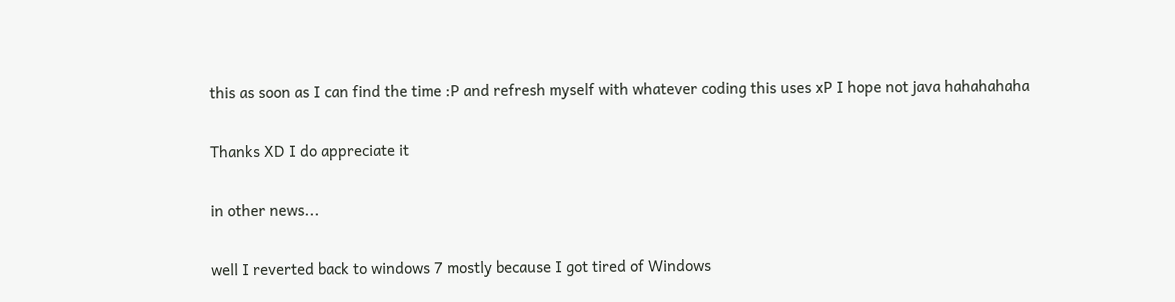this as soon as I can find the time :P and refresh myself with whatever coding this uses xP I hope not java hahahahaha

Thanks XD I do appreciate it

in other news...

well I reverted back to windows 7 mostly because I got tired of Windows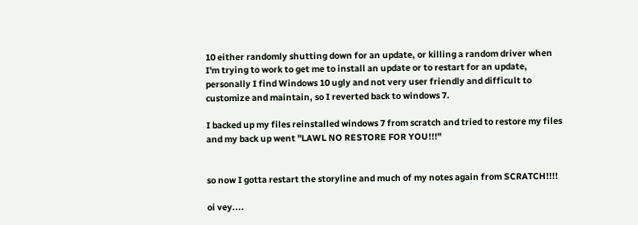10 either randomly shutting down for an update, or killing a random driver when I'm trying to work to get me to install an update or to restart for an update, personally I find Windows 10 ugly and not very user friendly and difficult to customize and maintain, so I reverted back to windows 7.

I backed up my files reinstalled windows 7 from scratch and tried to restore my files and my back up went "LAWL NO RESTORE FOR YOU!!!"


so now I gotta restart the storyline and much of my notes again from SCRATCH!!!!

oi vey....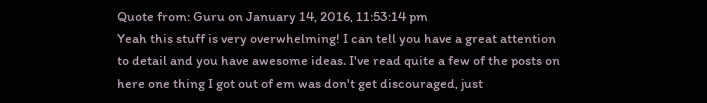Quote from: Guru on January 14, 2016, 11:53:14 pm
Yeah this stuff is very overwhelming! I can tell you have a great attention to detail and you have awesome ideas. I've read quite a few of the posts on here one thing I got out of em was don't get discouraged, just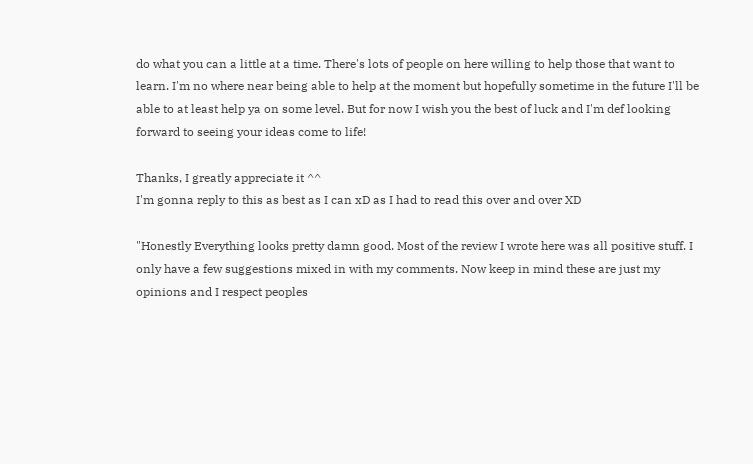do what you can a little at a time. There's lots of people on here willing to help those that want to learn. I'm no where near being able to help at the moment but hopefully sometime in the future I'll be able to at least help ya on some level. But for now I wish you the best of luck and I'm def looking forward to seeing your ideas come to life!

Thanks, I greatly appreciate it ^^
I'm gonna reply to this as best as I can xD as I had to read this over and over XD

"Honestly Everything looks pretty damn good. Most of the review I wrote here was all positive stuff. I only have a few suggestions mixed in with my comments. Now keep in mind these are just my opinions and I respect peoples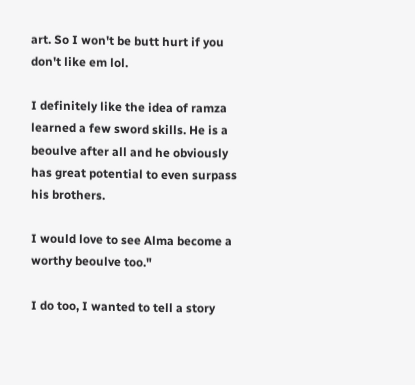art. So I won't be butt hurt if you don't like em lol.

I definitely like the idea of ramza learned a few sword skills. He is a beoulve after all and he obviously has great potential to even surpass his brothers.

I would love to see Alma become a worthy beoulve too."

I do too, I wanted to tell a story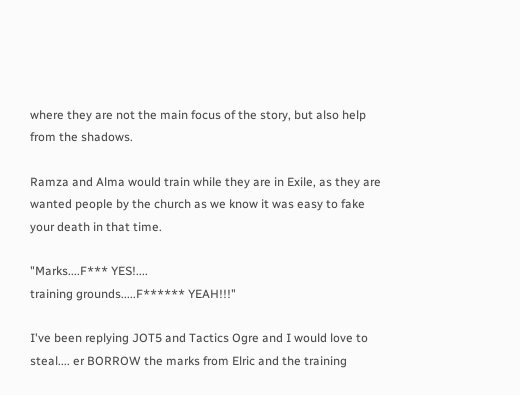where they are not the main focus of the story, but also help from the shadows.

Ramza and Alma would train while they are in Exile, as they are wanted people by the church as we know it was easy to fake your death in that time.

"Marks....F*** YES!....
training grounds.....F****** YEAH!!!"

I've been replying JOT5 and Tactics Ogre and I would love to steal.... er BORROW the marks from Elric and the training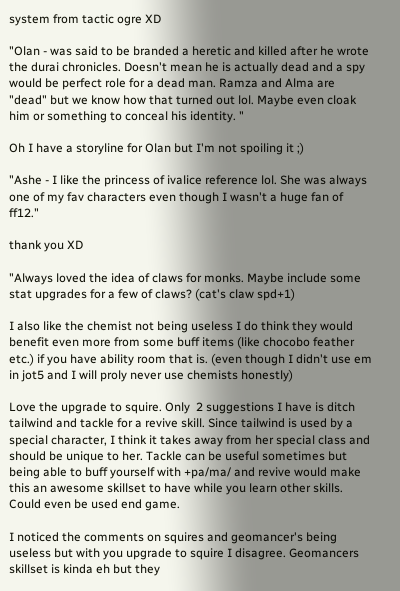system from tactic ogre XD

"Olan - was said to be branded a heretic and killed after he wrote the durai chronicles. Doesn't mean he is actually dead and a spy would be perfect role for a dead man. Ramza and Alma are "dead" but we know how that turned out lol. Maybe even cloak him or something to conceal his identity. "

Oh I have a storyline for Olan but I'm not spoiling it ;)

"Ashe - I like the princess of ivalice reference lol. She was always one of my fav characters even though I wasn't a huge fan of ff12."

thank you XD

"Always loved the idea of claws for monks. Maybe include some stat upgrades for a few of claws? (cat's claw spd+1)

I also like the chemist not being useless I do think they would benefit even more from some buff items (like chocobo feather etc.) if you have ability room that is. (even though I didn't use em in jot5 and I will proly never use chemists honestly)

Love the upgrade to squire. Only  2 suggestions I have is ditch tailwind and tackle for a revive skill. Since tailwind is used by a special character, I think it takes away from her special class and should be unique to her. Tackle can be useful sometimes but being able to buff yourself with +pa/ma/ and revive would make this an awesome skillset to have while you learn other skills. Could even be used end game.

I noticed the comments on squires and geomancer's being useless but with you upgrade to squire I disagree. Geomancers skillset is kinda eh but they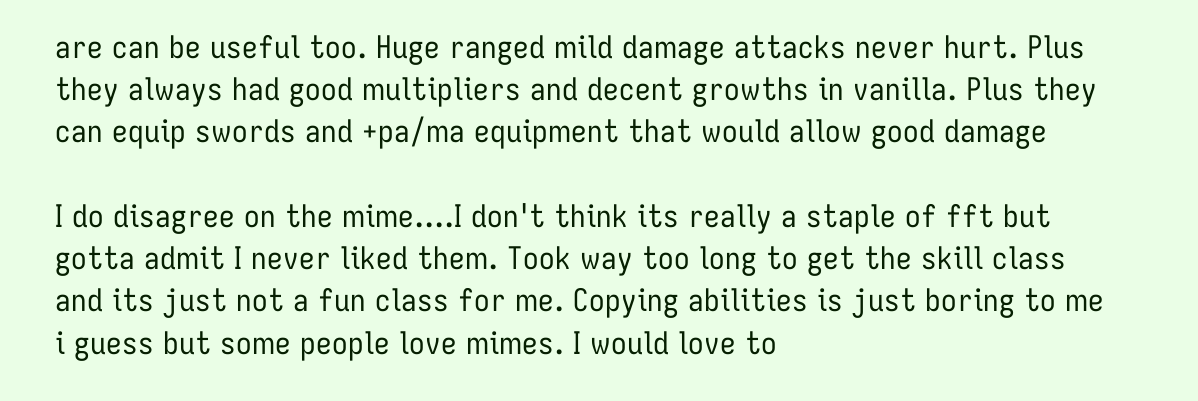are can be useful too. Huge ranged mild damage attacks never hurt. Plus they always had good multipliers and decent growths in vanilla. Plus they can equip swords and +pa/ma equipment that would allow good damage

I do disagree on the mime....I don't think its really a staple of fft but gotta admit I never liked them. Took way too long to get the skill class and its just not a fun class for me. Copying abilities is just boring to me i guess but some people love mimes. I would love to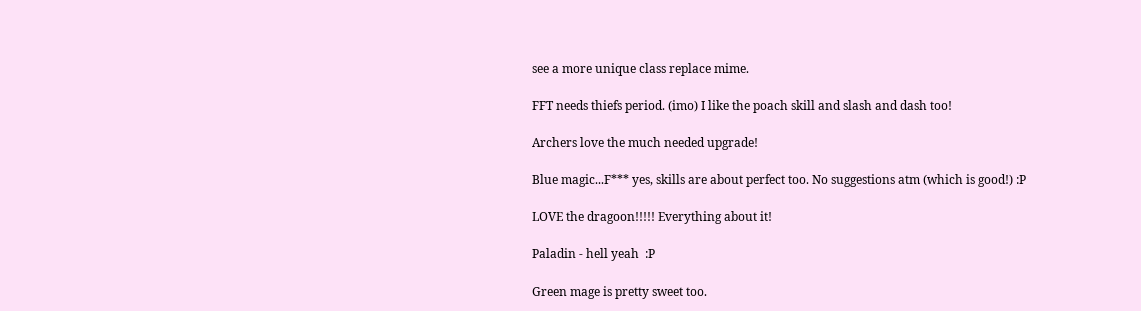see a more unique class replace mime.

FFT needs thiefs period. (imo) I like the poach skill and slash and dash too!

Archers love the much needed upgrade!

Blue magic...F*** yes, skills are about perfect too. No suggestions atm (which is good!) :P

LOVE the dragoon!!!!! Everything about it!

Paladin - hell yeah  :P

Green mage is pretty sweet too.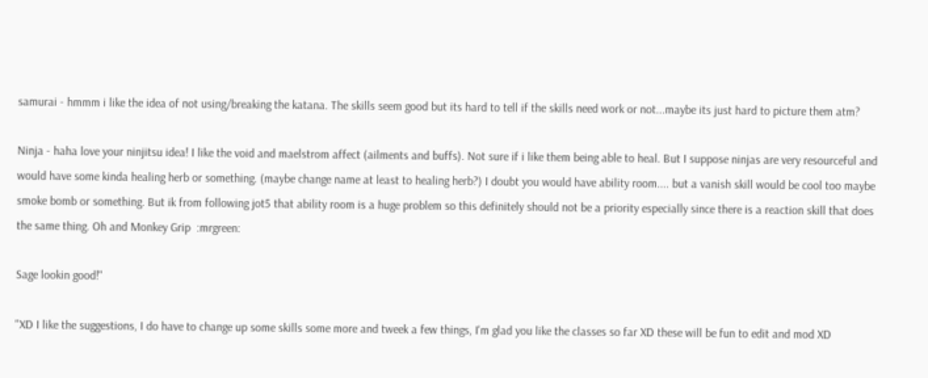samurai - hmmm i like the idea of not using/breaking the katana. The skills seem good but its hard to tell if the skills need work or not...maybe its just hard to picture them atm?

Ninja - haha love your ninjitsu idea! I like the void and maelstrom affect (ailments and buffs). Not sure if i like them being able to heal. But I suppose ninjas are very resourceful and would have some kinda healing herb or something. (maybe change name at least to healing herb?) I doubt you would have ability room.... but a vanish skill would be cool too maybe smoke bomb or something. But ik from following jot5 that ability room is a huge problem so this definitely should not be a priority especially since there is a reaction skill that does the same thing. Oh and Monkey Grip  :mrgreen:

Sage lookin good!"

"XD I like the suggestions, I do have to change up some skills some more and tweek a few things, I'm glad you like the classes so far XD these will be fun to edit and mod XD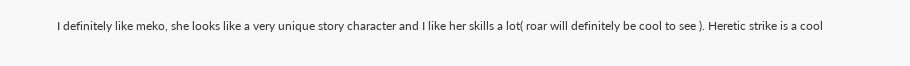I definitely like meko, she looks like a very unique story character and I like her skills a lot( roar will definitely be cool to see ). Heretic strike is a cool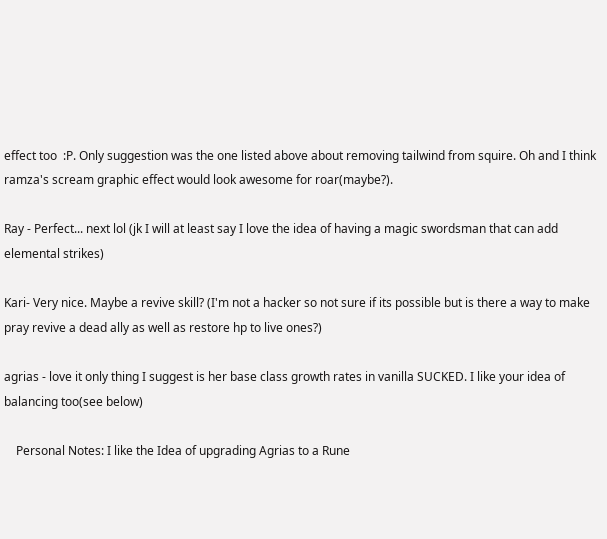effect too  :P. Only suggestion was the one listed above about removing tailwind from squire. Oh and I think ramza's scream graphic effect would look awesome for roar(maybe?).

Ray - Perfect... next lol (jk I will at least say I love the idea of having a magic swordsman that can add elemental strikes)

Kari- Very nice. Maybe a revive skill? (I'm not a hacker so not sure if its possible but is there a way to make pray revive a dead ally as well as restore hp to live ones?)

agrias - love it only thing I suggest is her base class growth rates in vanilla SUCKED. I like your idea of balancing too(see below)

    Personal Notes: I like the Idea of upgrading Agrias to a Rune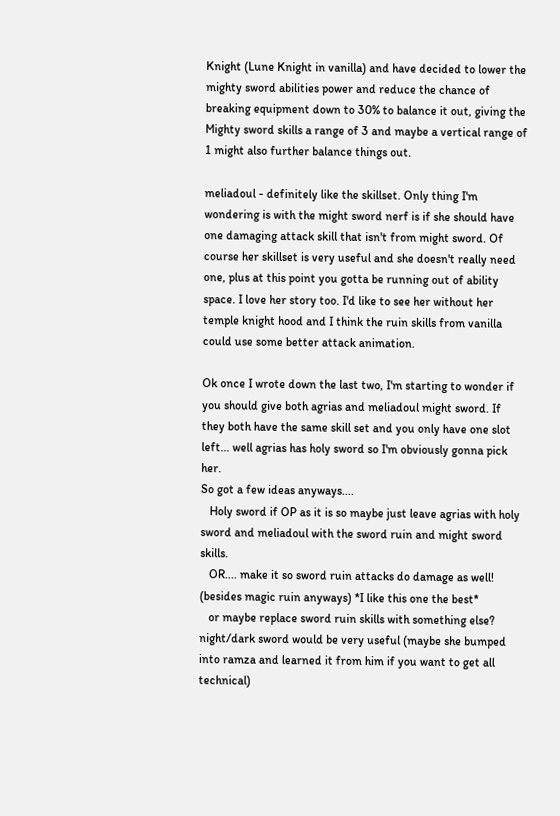Knight (Lune Knight in vanilla) and have decided to lower the mighty sword abilities power and reduce the chance of breaking equipment down to 30% to balance it out, giving the Mighty sword skills a range of 3 and maybe a vertical range of 1 might also further balance things out.

meliadoul - definitely like the skillset. Only thing I'm wondering is with the might sword nerf is if she should have one damaging attack skill that isn't from might sword. Of course her skillset is very useful and she doesn't really need one, plus at this point you gotta be running out of ability space. I love her story too. I'd like to see her without her temple knight hood and I think the ruin skills from vanilla could use some better attack animation.

Ok once I wrote down the last two, I'm starting to wonder if you should give both agrias and meliadoul might sword. If they both have the same skill set and you only have one slot left... well agrias has holy sword so I'm obviously gonna pick her.
So got a few ideas anyways....
   Holy sword if OP as it is so maybe just leave agrias with holy sword and meliadoul with the sword ruin and might sword skills.
   OR.... make it so sword ruin attacks do damage as well! (besides magic ruin anyways) *I like this one the best*
   or maybe replace sword ruin skills with something else? night/dark sword would be very useful (maybe she bumped into ramza and learned it from him if you want to get all technical)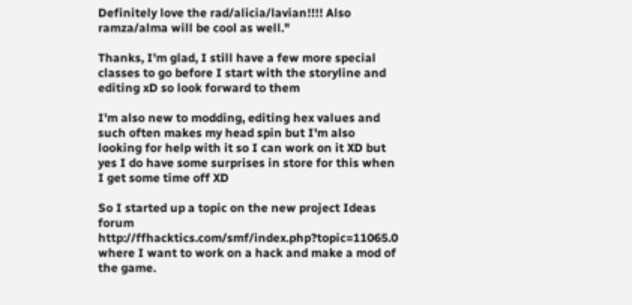Definitely love the rad/alicia/lavian!!!! Also ramza/alma will be cool as well."

Thanks, I'm glad, I still have a few more special classes to go before I start with the storyline and editing xD so look forward to them

I'm also new to modding, editing hex values and such often makes my head spin but I'm also looking for help with it so I can work on it XD but yes I do have some surprises in store for this when I get some time off XD

So I started up a topic on the new project Ideas forum http://ffhacktics.com/smf/index.php?topic=11065.0 where I want to work on a hack and make a mod of the game.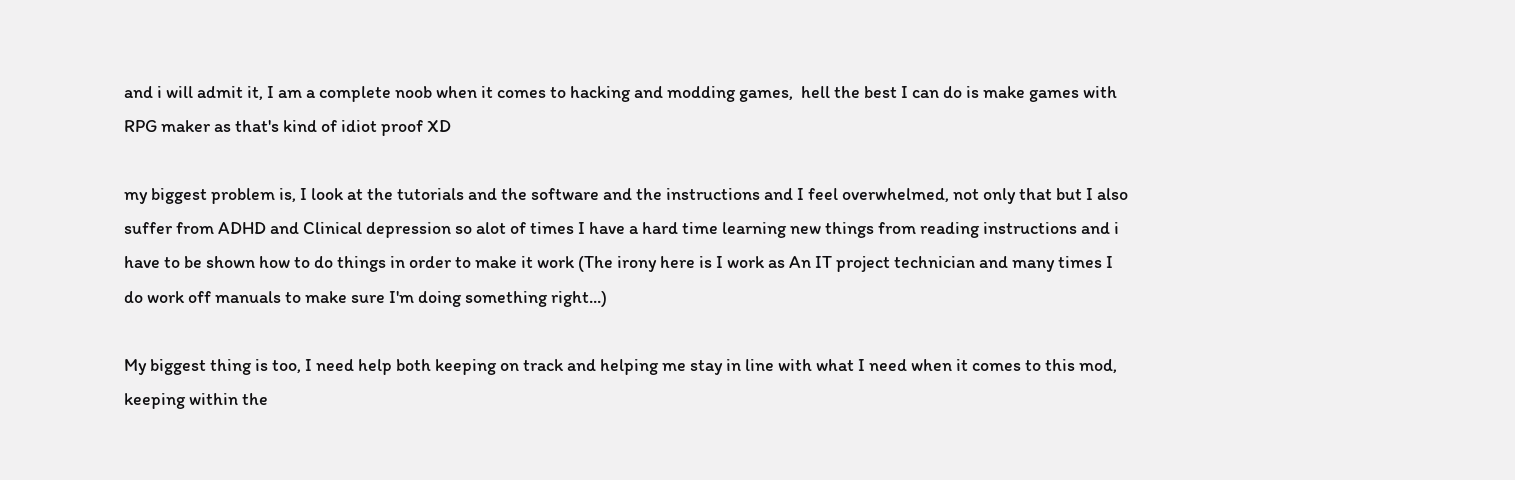and i will admit it, I am a complete noob when it comes to hacking and modding games,  hell the best I can do is make games with RPG maker as that's kind of idiot proof XD

my biggest problem is, I look at the tutorials and the software and the instructions and I feel overwhelmed, not only that but I also suffer from ADHD and Clinical depression so alot of times I have a hard time learning new things from reading instructions and i have to be shown how to do things in order to make it work (The irony here is I work as An IT project technician and many times I do work off manuals to make sure I'm doing something right...)

My biggest thing is too, I need help both keeping on track and helping me stay in line with what I need when it comes to this mod, keeping within the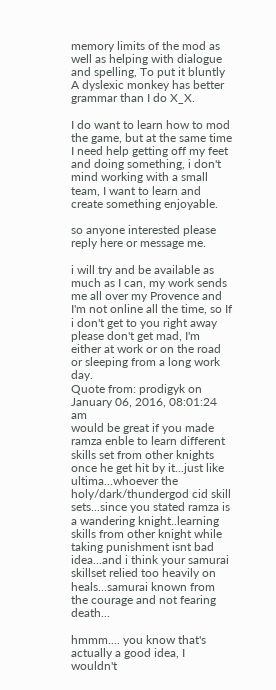memory limits of the mod as well as helping with dialogue and spelling, To put it bluntly A dyslexic monkey has better grammar than I do X_X.

I do want to learn how to mod the game, but at the same time I need help getting off my feet and doing something, i don't mind working with a small team, I want to learn and create something enjoyable.

so anyone interested please reply here or message me.

i will try and be available as much as I can, my work sends me all over my Provence and I'm not online all the time, so If i don't get to you right away please don't get mad, I'm either at work or on the road or sleeping from a long work day.
Quote from: prodigyk on January 06, 2016, 08:01:24 am
would be great if you made ramza enble to learn different skills set from other knights once he get hit by it...just like ultima...whoever the holy/dark/thundergod cid skill sets...since you stated ramza is a wandering knight..learning skills from other knight while taking punishment isnt bad idea...and i think your samurai skillset relied too heavily on heals...samurai known from the courage and not fearing death...

hmmm.... you know that's actually a good idea, I wouldn't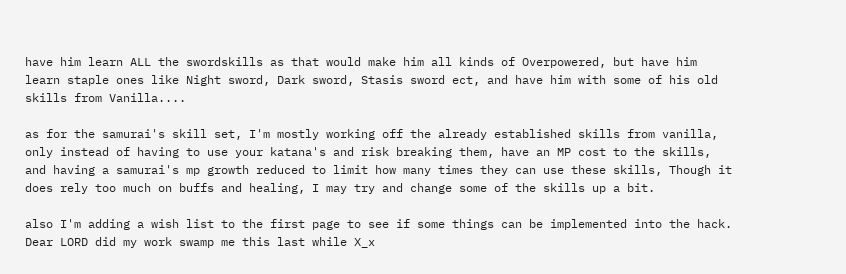have him learn ALL the swordskills as that would make him all kinds of Overpowered, but have him learn staple ones like Night sword, Dark sword, Stasis sword ect, and have him with some of his old skills from Vanilla....

as for the samurai's skill set, I'm mostly working off the already established skills from vanilla, only instead of having to use your katana's and risk breaking them, have an MP cost to the skills, and having a samurai's mp growth reduced to limit how many times they can use these skills, Though it does rely too much on buffs and healing, I may try and change some of the skills up a bit.

also I'm adding a wish list to the first page to see if some things can be implemented into the hack.
Dear LORD did my work swamp me this last while X_x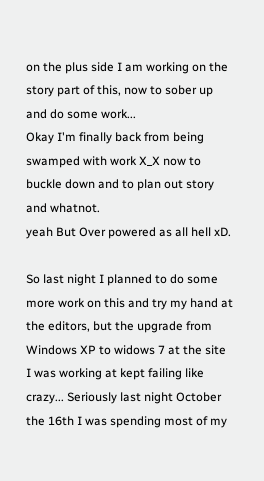on the plus side I am working on the story part of this, now to sober up and do some work...
Okay I'm finally back from being swamped with work X_X now to buckle down and to plan out story and whatnot.
yeah But Over powered as all hell xD.

So last night I planned to do some more work on this and try my hand at the editors, but the upgrade from Windows XP to widows 7 at the site I was working at kept failing like crazy... Seriously last night October the 16th I was spending most of my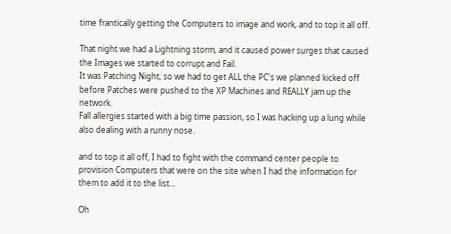time frantically getting the Computers to image and work, and to top it all off.

That night we had a Lightning storm, and it caused power surges that caused the Images we started to corrupt and Fail.
It was Patching Night, so we had to get ALL the PC's we planned kicked off before Patches were pushed to the XP Machines and REALLY jam up the network.
Fall allergies started with a big time passion, so I was hacking up a lung while also dealing with a runny nose.

and to top it all off, I had to fight with the command center people to provision Computers that were on the site when I had the information for them to add it to the list...

Oh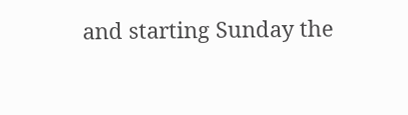and starting Sunday the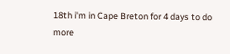18th i'm in Cape Breton for 4 days to do more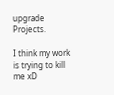upgrade Projects.

I think my work is trying to kill me xD